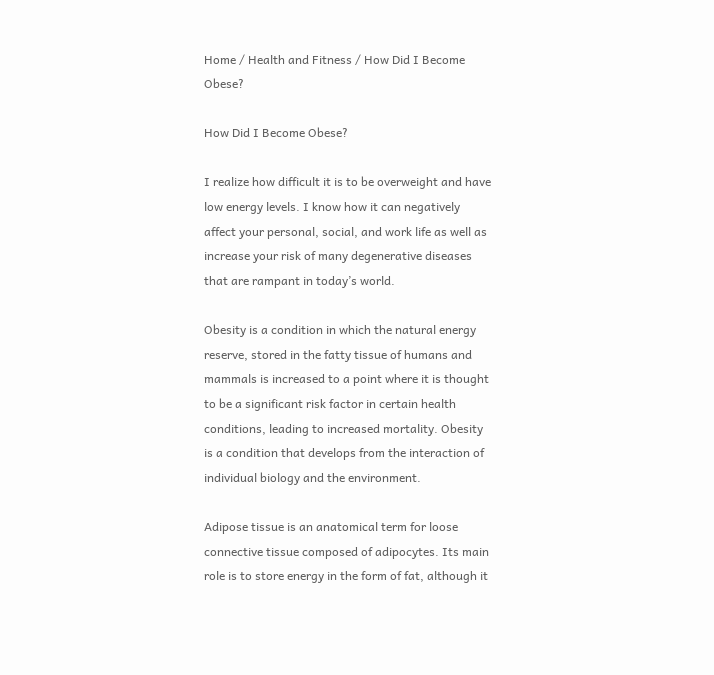Home / Health and Fitness / How Did I Become Obese?

How Did I Become Obese?

I realize how difficult it is to be overweight and have low energy levels. I know how it can negatively affect your personal, social, and work life as well as increase your risk of many degenerative diseases that are rampant in today’s world.

Obesity is a condition in which the natural energy reserve, stored in the fatty tissue of humans and mammals is increased to a point where it is thought to be a significant risk factor in certain health conditions, leading to increased mortality. Obesity is a condition that develops from the interaction of individual biology and the environment.

Adipose tissue is an anatomical term for loose connective tissue composed of adipocytes. Its main role is to store energy in the form of fat, although it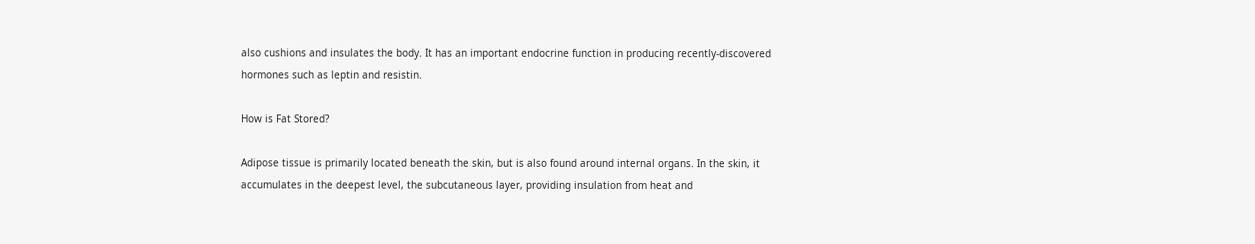also cushions and insulates the body. It has an important endocrine function in producing recently-discovered hormones such as leptin and resistin.

How is Fat Stored?

Adipose tissue is primarily located beneath the skin, but is also found around internal organs. In the skin, it accumulates in the deepest level, the subcutaneous layer, providing insulation from heat and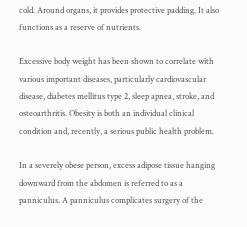cold. Around organs, it provides protective padding. It also functions as a reserve of nutrients.

Excessive body weight has been shown to correlate with various important diseases, particularly cardiovascular disease, diabetes mellitus type 2, sleep apnea, stroke, and osteoarthritis. Obesity is both an individual clinical condition and, recently, a serious public health problem.

In a severely obese person, excess adipose tissue hanging downward from the abdomen is referred to as a panniculus. A panniculus complicates surgery of the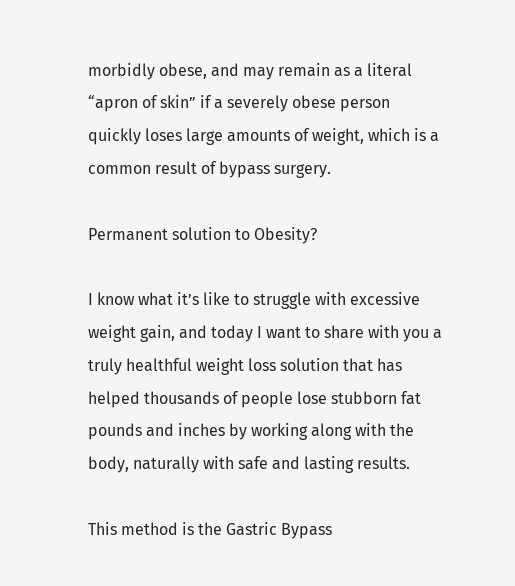morbidly obese, and may remain as a literal “apron of skin” if a severely obese person quickly loses large amounts of weight, which is a common result of bypass surgery.

Permanent solution to Obesity?

I know what it’s like to struggle with excessive weight gain, and today I want to share with you a truly healthful weight loss solution that has helped thousands of people lose stubborn fat pounds and inches by working along with the body, naturally with safe and lasting results.

This method is the Gastric Bypass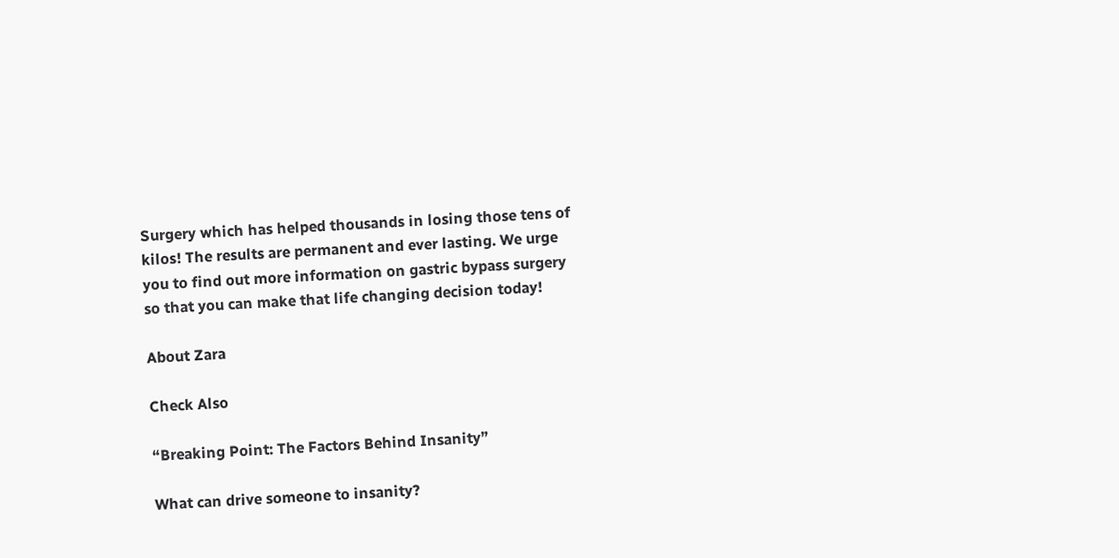Surgery which has helped thousands in losing those tens of kilos! The results are permanent and ever lasting. We urge you to find out more information on gastric bypass surgery so that you can make that life changing decision today!

About Zara

Check Also

“Breaking Point: The Factors Behind Insanity”

What can drive someone to insanity?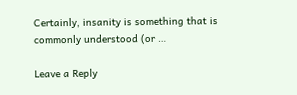Certainly, insanity is something that is commonly understood (or …

Leave a Reply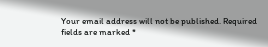Your email address will not be published. Required fields are marked *